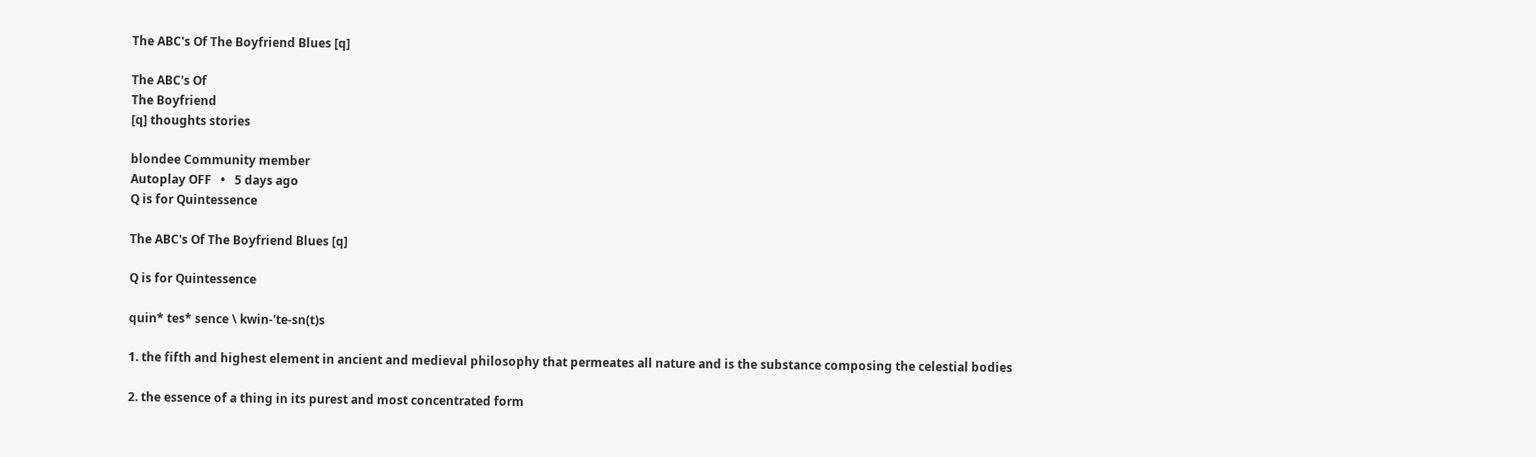The ABC's Of The Boyfriend Blues [q]

The ABC's Of
The Boyfriend
[q] thoughts stories

blondee Community member
Autoplay OFF   •   5 days ago
Q is for Quintessence

The ABC's Of The Boyfriend Blues [q]

Q is for Quintessence

quin* tes* sence \ kwin-'te-sn(t)s

1. the fifth and highest element in ancient and medieval philosophy that permeates all nature and is the substance composing the celestial bodies

2. the essence of a thing in its purest and most concentrated form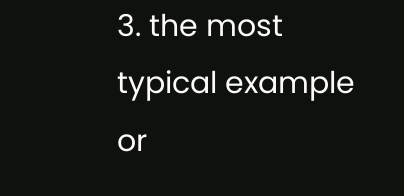3. the most typical example or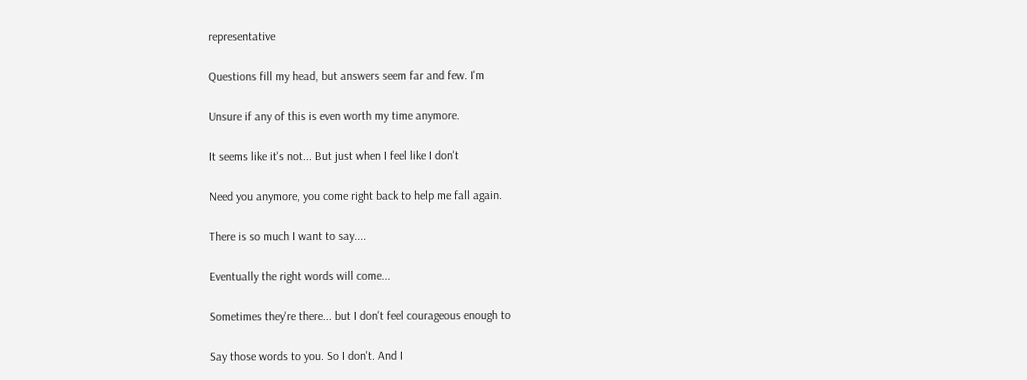representative

Questions fill my head, but answers seem far and few. I'm

Unsure if any of this is even worth my time anymore.

It seems like it's not... But just when I feel like I don't

Need you anymore, you come right back to help me fall again.

There is so much I want to say....

Eventually the right words will come...

Sometimes they're there... but I don't feel courageous enough to

Say those words to you. So I don't. And I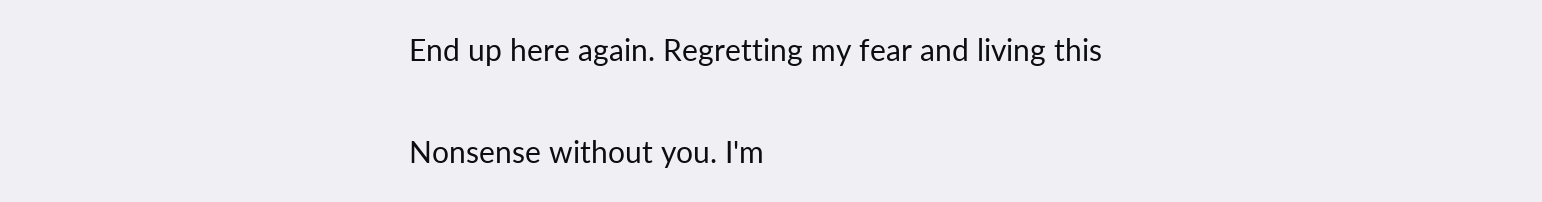End up here again. Regretting my fear and living this

Nonsense without you. I'm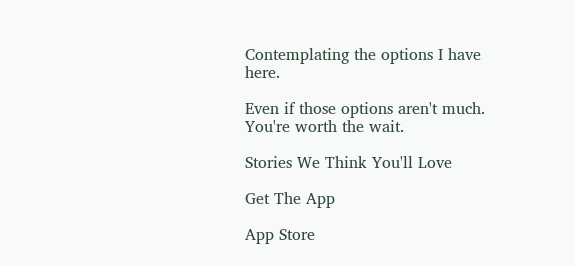Contemplating the options I have here.

Even if those options aren't much. You're worth the wait.

Stories We Think You'll Love

Get The App

App Store